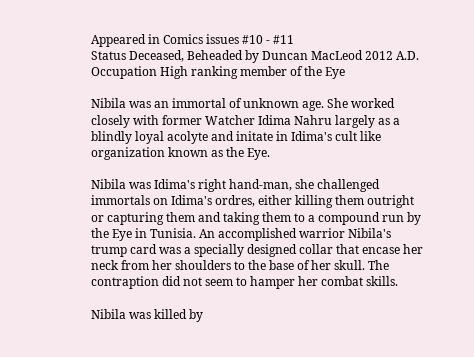Appeared in Comics issues #10 - #11
Status Deceased, Beheaded by Duncan MacLeod 2012 A.D.
Occupation High ranking member of the Eye

Nibila was an immortal of unknown age. She worked closely with former Watcher Idima Nahru largely as a blindly loyal acolyte and initate in Idima's cult like organization known as the Eye.

Nibila was Idima's right hand-man, she challenged immortals on Idima's ordres, either killing them outright or capturing them and taking them to a compound run by the Eye in Tunisia. An accomplished warrior Nibila's trump card was a specially designed collar that encase her neck from her shoulders to the base of her skull. The contraption did not seem to hamper her combat skills.

Nibila was killed by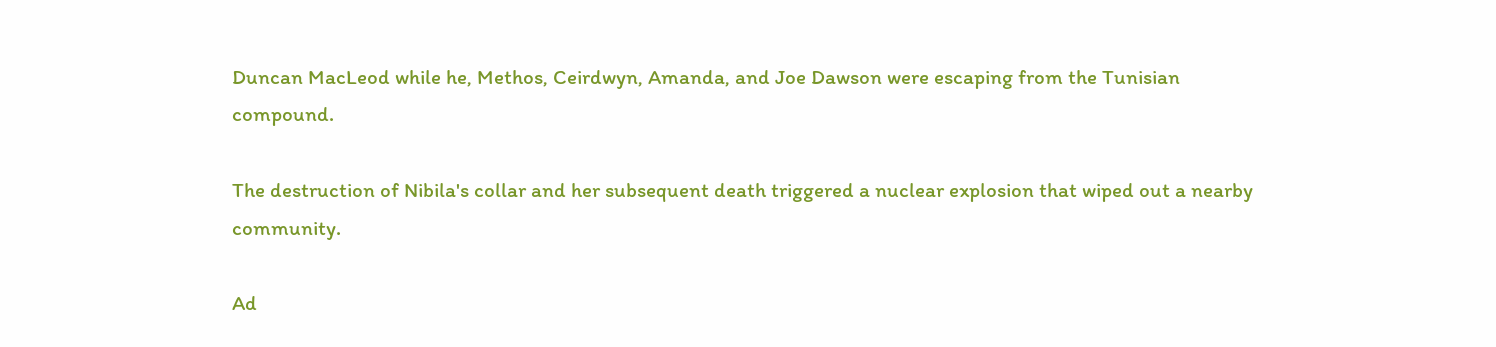Duncan MacLeod while he, Methos, Ceirdwyn, Amanda, and Joe Dawson were escaping from the Tunisian compound.

The destruction of Nibila's collar and her subsequent death triggered a nuclear explosion that wiped out a nearby community.

Ad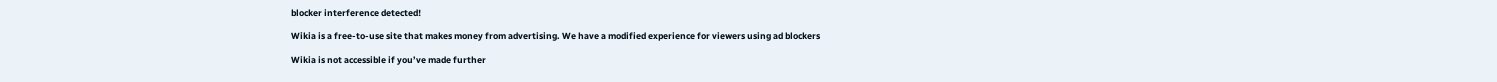blocker interference detected!

Wikia is a free-to-use site that makes money from advertising. We have a modified experience for viewers using ad blockers

Wikia is not accessible if you’ve made further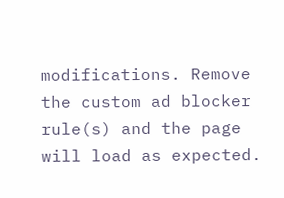modifications. Remove the custom ad blocker rule(s) and the page will load as expected.